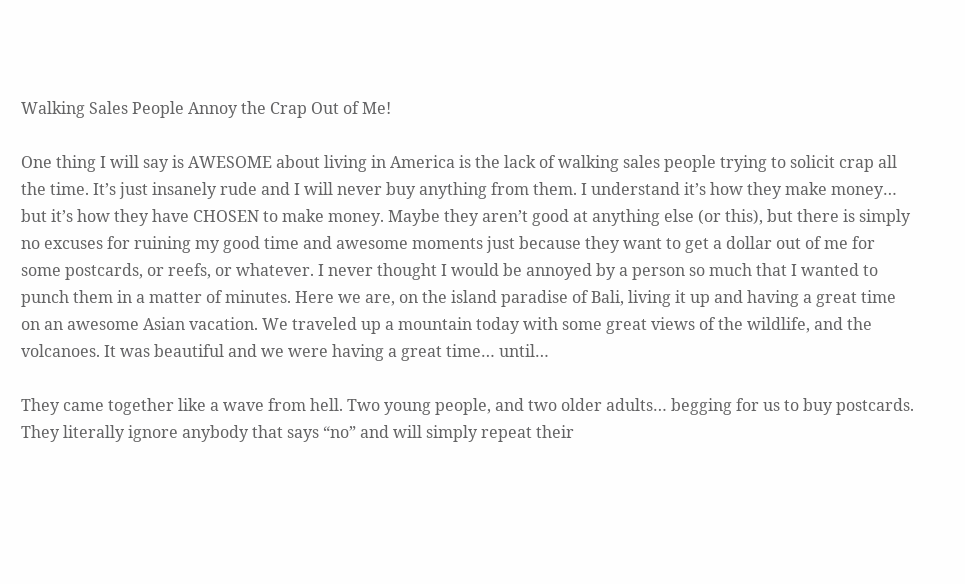Walking Sales People Annoy the Crap Out of Me!

One thing I will say is AWESOME about living in America is the lack of walking sales people trying to solicit crap all the time. It’s just insanely rude and I will never buy anything from them. I understand it’s how they make money… but it’s how they have CHOSEN to make money. Maybe they aren’t good at anything else (or this), but there is simply no excuses for ruining my good time and awesome moments just because they want to get a dollar out of me for some postcards, or reefs, or whatever. I never thought I would be annoyed by a person so much that I wanted to punch them in a matter of minutes. Here we are, on the island paradise of Bali, living it up and having a great time on an awesome Asian vacation. We traveled up a mountain today with some great views of the wildlife, and the volcanoes. It was beautiful and we were having a great time… until…

They came together like a wave from hell. Two young people, and two older adults… begging for us to buy postcards. They literally ignore anybody that says “no” and will simply repeat their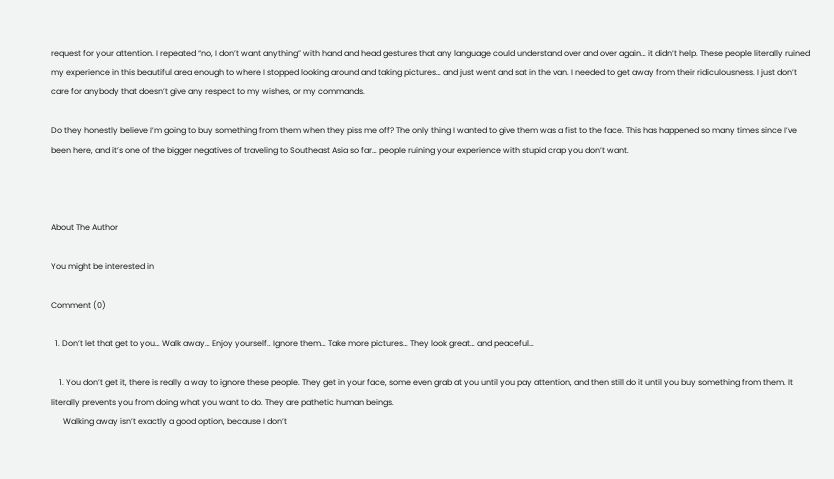request for your attention. I repeated “no, I don’t want anything” with hand and head gestures that any language could understand over and over again… it didn’t help. These people literally ruined my experience in this beautiful area enough to where I stopped looking around and taking pictures… and just went and sat in the van. I needed to get away from their ridiculousness. I just don’t care for anybody that doesn’t give any respect to my wishes, or my commands.

Do they honestly believe I’m going to buy something from them when they piss me off? The only thing I wanted to give them was a fist to the face. This has happened so many times since I’ve been here, and it’s one of the bigger negatives of traveling to Southeast Asia so far… people ruining your experience with stupid crap you don’t want.



About The Author

You might be interested in

Comment (0)

  1. Don’t let that get to you… Walk away… Enjoy yourself.. Ignore them… Take more pictures… They look great… and peaceful…

    1. You don’t get it, there is really a way to ignore these people. They get in your face, some even grab at you until you pay attention, and then still do it until you buy something from them. It literally prevents you from doing what you want to do. They are pathetic human beings.
      Walking away isn’t exactly a good option, because I don’t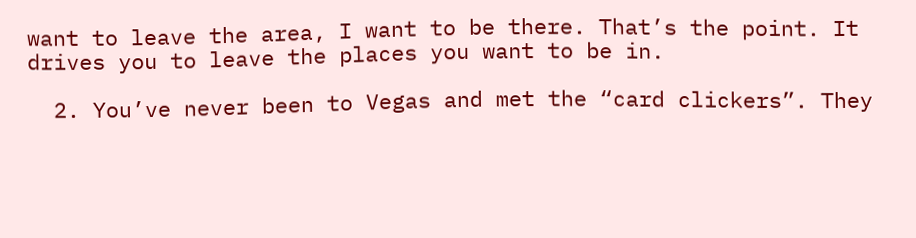want to leave the area, I want to be there. That’s the point. It drives you to leave the places you want to be in.

  2. You’ve never been to Vegas and met the “card clickers”. They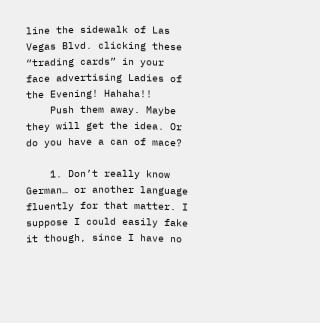line the sidewalk of Las Vegas Blvd. clicking these “trading cards” in your face advertising Ladies of the Evening! Hahaha!!
    Push them away. Maybe they will get the idea. Or do you have a can of mace?

    1. Don’t really know German… or another language fluently for that matter. I suppose I could easily fake it though, since I have no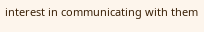interest in communicating with them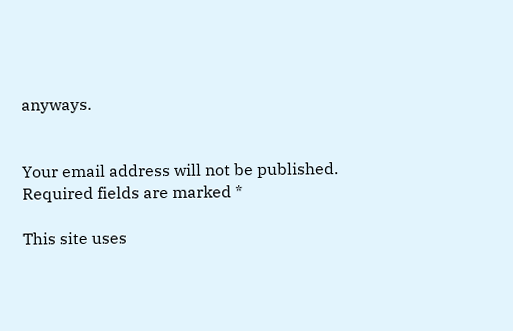anyways.


Your email address will not be published. Required fields are marked *

This site uses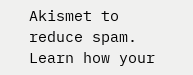Akismet to reduce spam. Learn how your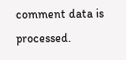comment data is processed.